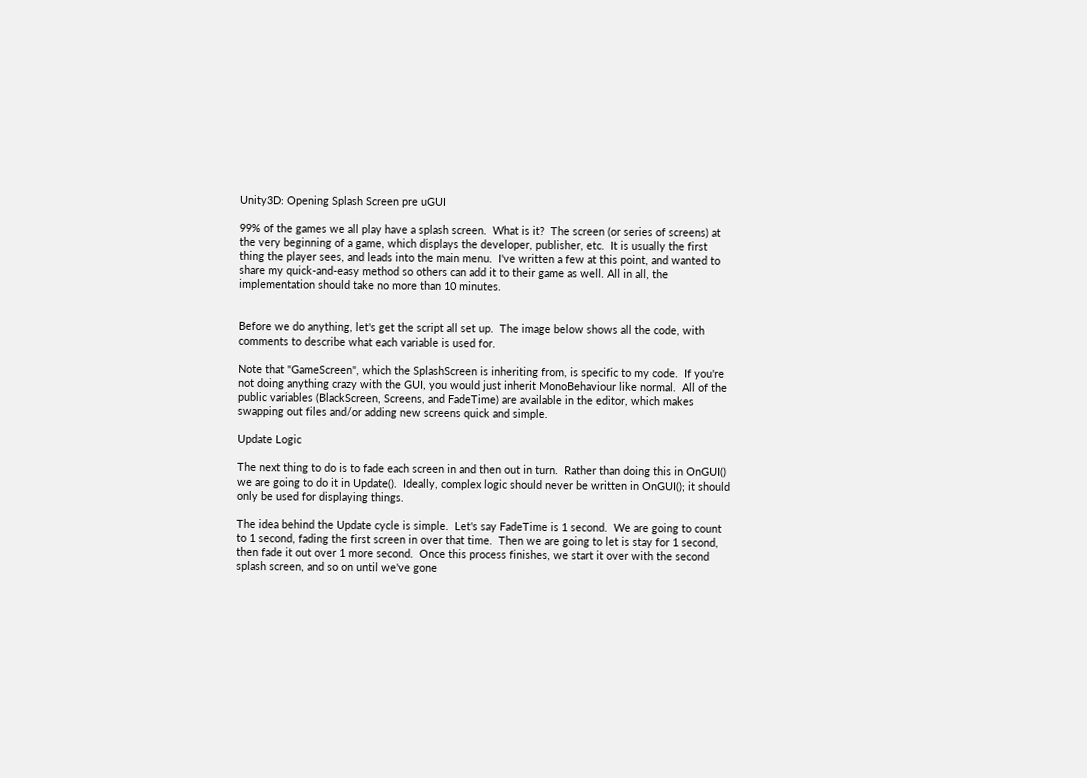Unity3D: Opening Splash Screen pre uGUI

99% of the games we all play have a splash screen.  What is it?  The screen (or series of screens) at the very beginning of a game, which displays the developer, publisher, etc.  It is usually the first thing the player sees, and leads into the main menu.  I've written a few at this point, and wanted to share my quick-and-easy method so others can add it to their game as well. All in all, the implementation should take no more than 10 minutes.


Before we do anything, let's get the script all set up.  The image below shows all the code, with comments to describe what each variable is used for.

Note that "GameScreen", which the SplashScreen is inheriting from, is specific to my code.  If you're not doing anything crazy with the GUI, you would just inherit MonoBehaviour like normal.  All of the public variables (BlackScreen, Screens, and FadeTime) are available in the editor, which makes swapping out files and/or adding new screens quick and simple.

Update Logic

The next thing to do is to fade each screen in and then out in turn.  Rather than doing this in OnGUI() we are going to do it in Update().  Ideally, complex logic should never be written in OnGUI(); it should only be used for displaying things.

The idea behind the Update cycle is simple.  Let's say FadeTime is 1 second.  We are going to count to 1 second, fading the first screen in over that time.  Then we are going to let is stay for 1 second, then fade it out over 1 more second.  Once this process finishes, we start it over with the second splash screen, and so on until we've gone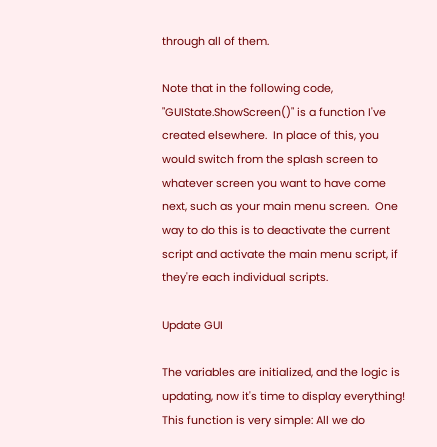through all of them.

Note that in the following code, "GUIState.ShowScreen()" is a function I've created elsewhere.  In place of this, you would switch from the splash screen to whatever screen you want to have come next, such as your main menu screen.  One way to do this is to deactivate the current script and activate the main menu script, if they're each individual scripts.

Update GUI

The variables are initialized, and the logic is updating, now it's time to display everything!  This function is very simple: All we do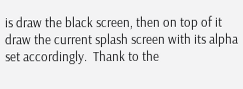is draw the black screen, then on top of it draw the current splash screen with its alpha set accordingly.  Thank to the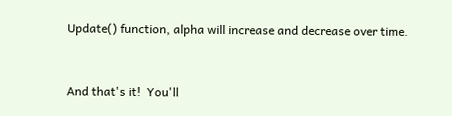Update() function, alpha will increase and decrease over time.


And that's it!  You'll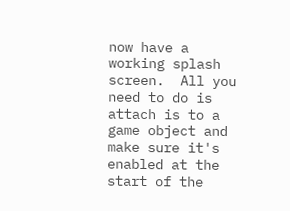now have a working splash screen.  All you need to do is attach is to a game object and make sure it's enabled at the start of the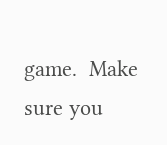game.  Make sure you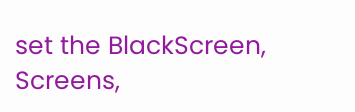set the BlackScreen, Screens,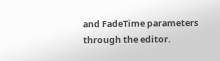and FadeTime parameters through the editor.